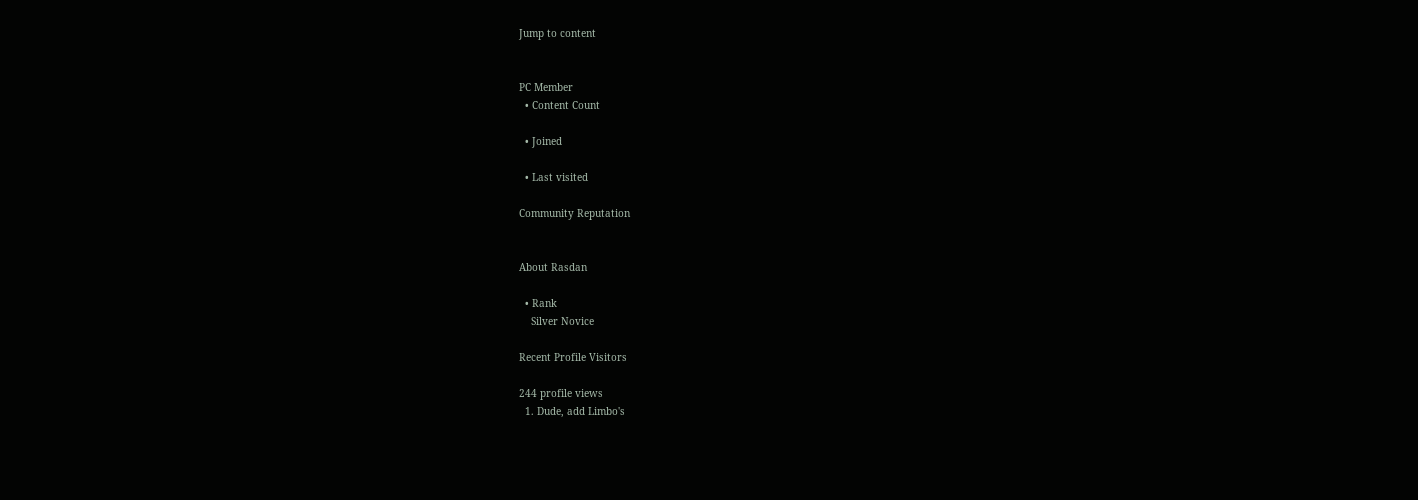Jump to content


PC Member
  • Content Count

  • Joined

  • Last visited

Community Reputation


About Rasdan

  • Rank
    Silver Novice

Recent Profile Visitors

244 profile views
  1. Dude, add Limbo's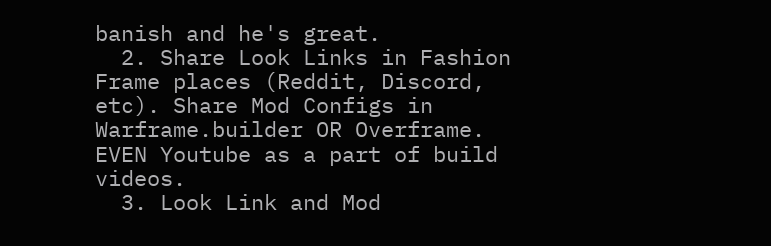banish and he's great.
  2. Share Look Links in Fashion Frame places (Reddit, Discord, etc). Share Mod Configs in Warframe.builder OR Overframe. EVEN Youtube as a part of build videos.
  3. Look Link and Mod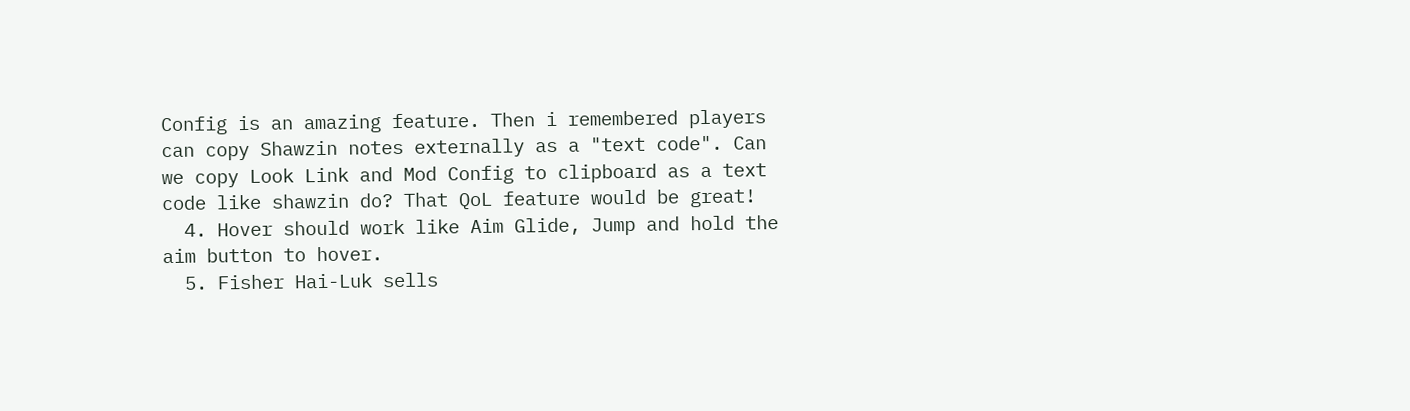Config is an amazing feature. Then i remembered players can copy Shawzin notes externally as a "text code". Can we copy Look Link and Mod Config to clipboard as a text code like shawzin do? That QoL feature would be great!
  4. Hover should work like Aim Glide, Jump and hold the aim button to hover.
  5. Fisher Hai-Luk sells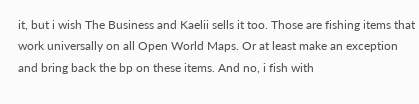it, but i wish The Business and Kaelii sells it too. Those are fishing items that work universally on all Open World Maps. Or at least make an exception and bring back the bp on these items. And no, i fish with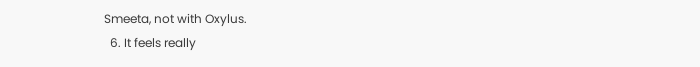Smeeta, not with Oxylus.
  6. It feels really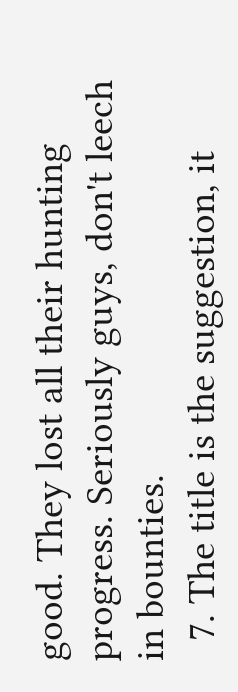good. They lost all their hunting progress. Seriously guys, don't leech in bounties.
  7. The title is the suggestion, it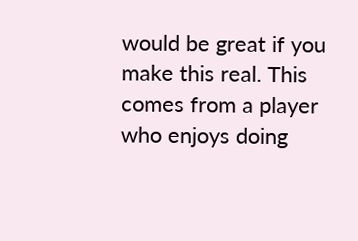would be great if you make this real. This comes from a player who enjoys doing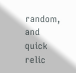random, and quick relic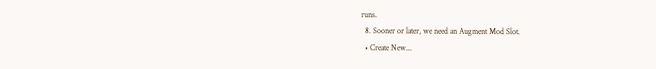runs.
  8. Sooner or later, we need an Augment Mod Slot.
  • Create New...